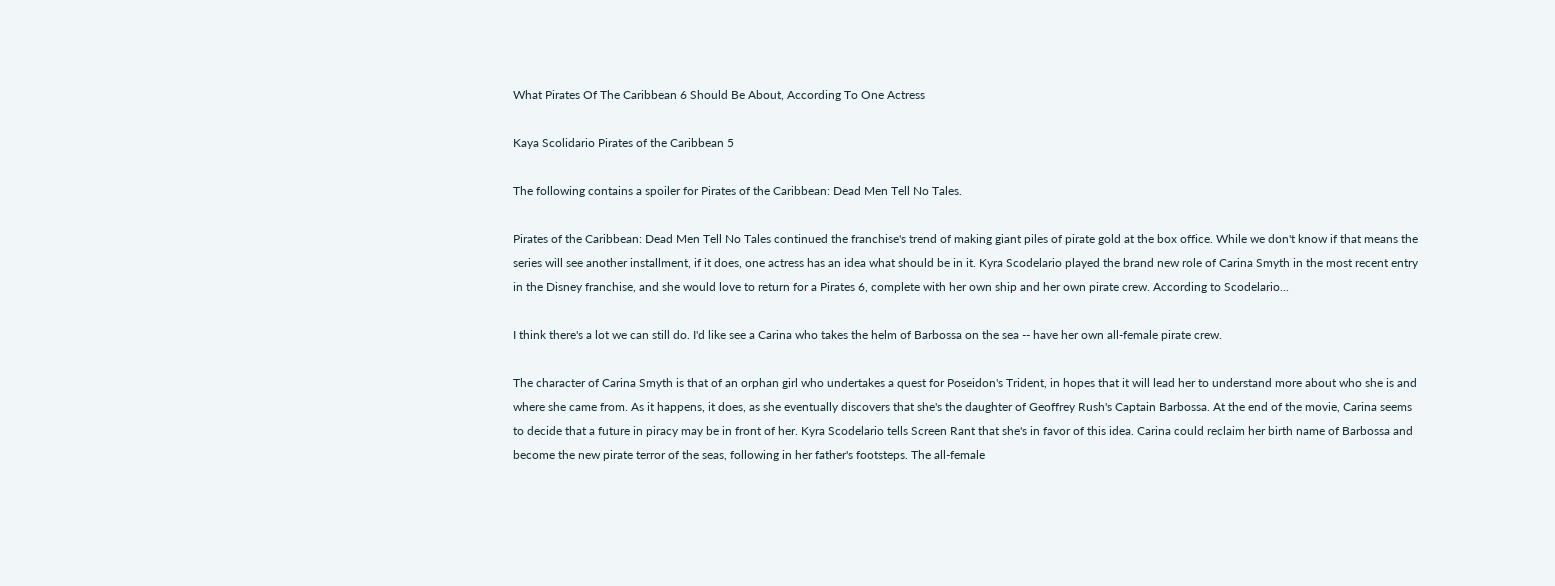What Pirates Of The Caribbean 6 Should Be About, According To One Actress

Kaya Scolidario Pirates of the Caribbean 5

The following contains a spoiler for Pirates of the Caribbean: Dead Men Tell No Tales.

Pirates of the Caribbean: Dead Men Tell No Tales continued the franchise's trend of making giant piles of pirate gold at the box office. While we don't know if that means the series will see another installment, if it does, one actress has an idea what should be in it. Kyra Scodelario played the brand new role of Carina Smyth in the most recent entry in the Disney franchise, and she would love to return for a Pirates 6, complete with her own ship and her own pirate crew. According to Scodelario...

I think there's a lot we can still do. I'd like see a Carina who takes the helm of Barbossa on the sea -- have her own all-female pirate crew.

The character of Carina Smyth is that of an orphan girl who undertakes a quest for Poseidon's Trident, in hopes that it will lead her to understand more about who she is and where she came from. As it happens, it does, as she eventually discovers that she's the daughter of Geoffrey Rush's Captain Barbossa. At the end of the movie, Carina seems to decide that a future in piracy may be in front of her. Kyra Scodelario tells Screen Rant that she's in favor of this idea. Carina could reclaim her birth name of Barbossa and become the new pirate terror of the seas, following in her father's footsteps. The all-female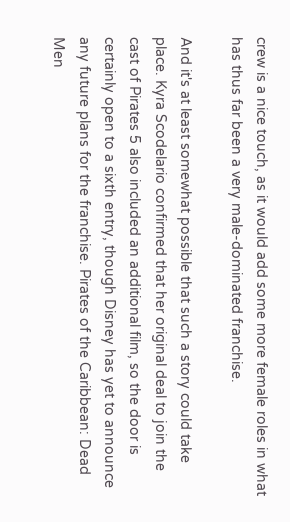crew is a nice touch, as it would add some more female roles in what has thus far been a very male-dominated franchise.

And it's at least somewhat possible that such a story could take place. Kyra Scodelario confirmed that her original deal to join the cast of Pirates 5 also included an additional film, so the door is certainly open to a sixth entry, though Disney has yet to announce any future plans for the franchise. Pirates of the Caribbean: Dead Men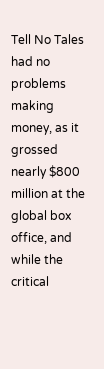Tell No Tales had no problems making money, as it grossed nearly $800 million at the global box office, and while the critical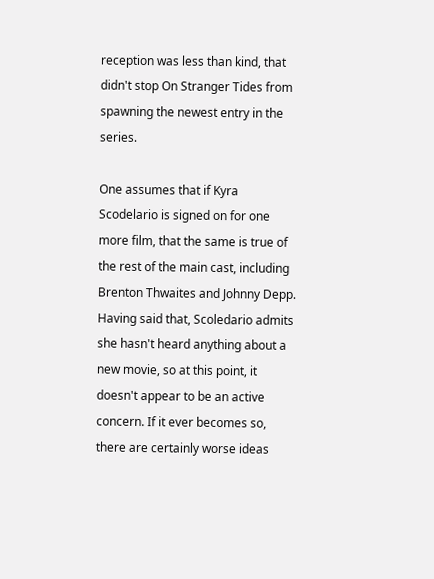reception was less than kind, that didn't stop On Stranger Tides from spawning the newest entry in the series.

One assumes that if Kyra Scodelario is signed on for one more film, that the same is true of the rest of the main cast, including Brenton Thwaites and Johnny Depp. Having said that, Scoledario admits she hasn't heard anything about a new movie, so at this point, it doesn't appear to be an active concern. If it ever becomes so, there are certainly worse ideas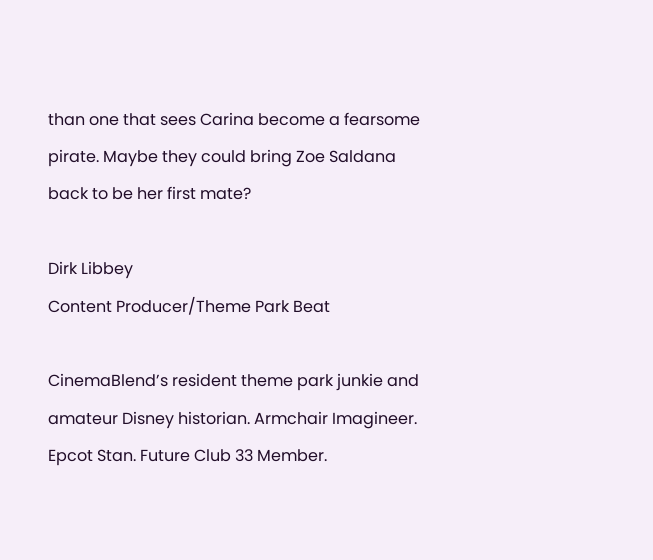than one that sees Carina become a fearsome pirate. Maybe they could bring Zoe Saldana back to be her first mate?

Dirk Libbey
Content Producer/Theme Park Beat

CinemaBlend’s resident theme park junkie and amateur Disney historian. Armchair Imagineer. Epcot Stan. Future Club 33 Member.